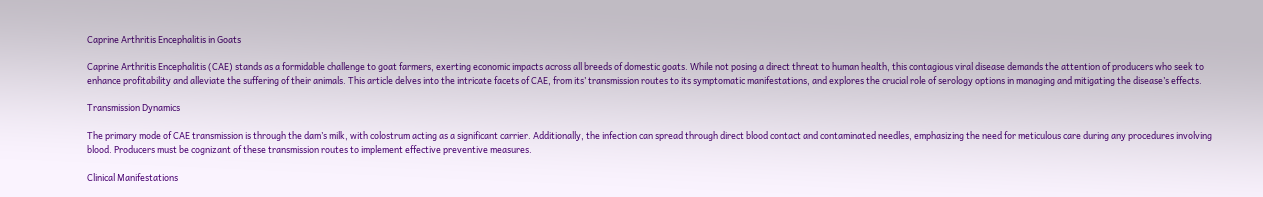Caprine Arthritis Encephalitis in Goats

Caprine Arthritis Encephalitis (CAE) stands as a formidable challenge to goat farmers, exerting economic impacts across all breeds of domestic goats. While not posing a direct threat to human health, this contagious viral disease demands the attention of producers who seek to enhance profitability and alleviate the suffering of their animals. This article delves into the intricate facets of CAE, from its’ transmission routes to its symptomatic manifestations, and explores the crucial role of serology options in managing and mitigating the disease’s effects.

Transmission Dynamics

The primary mode of CAE transmission is through the dam’s milk, with colostrum acting as a significant carrier. Additionally, the infection can spread through direct blood contact and contaminated needles, emphasizing the need for meticulous care during any procedures involving blood. Producers must be cognizant of these transmission routes to implement effective preventive measures.

Clinical Manifestations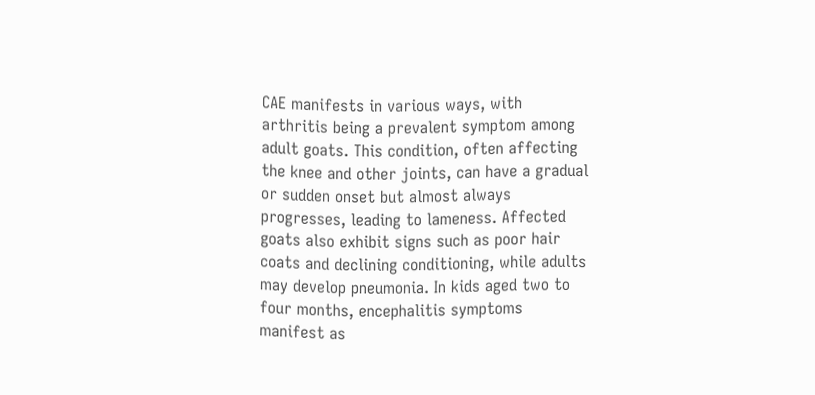CAE manifests in various ways, with arthritis being a prevalent symptom among adult goats. This condition, often affecting the knee and other joints, can have a gradual or sudden onset but almost always progresses, leading to lameness. Affected goats also exhibit signs such as poor hair coats and declining conditioning, while adults may develop pneumonia. In kids aged two to four months, encephalitis symptoms manifest as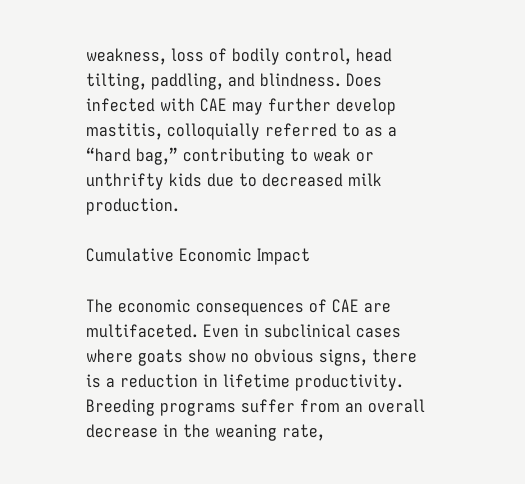weakness, loss of bodily control, head tilting, paddling, and blindness. Does infected with CAE may further develop mastitis, colloquially referred to as a “hard bag,” contributing to weak or unthrifty kids due to decreased milk production.

Cumulative Economic Impact

The economic consequences of CAE are multifaceted. Even in subclinical cases where goats show no obvious signs, there is a reduction in lifetime productivity. Breeding programs suffer from an overall decrease in the weaning rate,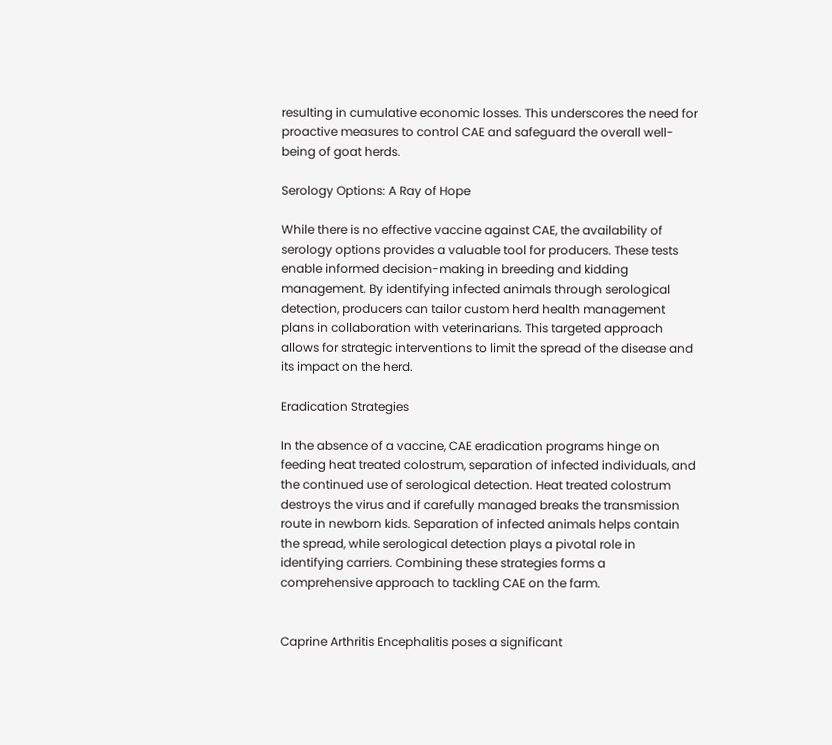resulting in cumulative economic losses. This underscores the need for proactive measures to control CAE and safeguard the overall well-being of goat herds.

Serology Options: A Ray of Hope

While there is no effective vaccine against CAE, the availability of serology options provides a valuable tool for producers. These tests enable informed decision-making in breeding and kidding management. By identifying infected animals through serological detection, producers can tailor custom herd health management plans in collaboration with veterinarians. This targeted approach allows for strategic interventions to limit the spread of the disease and its impact on the herd.

Eradication Strategies

In the absence of a vaccine, CAE eradication programs hinge on feeding heat treated colostrum, separation of infected individuals, and the continued use of serological detection. Heat treated colostrum destroys the virus and if carefully managed breaks the transmission route in newborn kids. Separation of infected animals helps contain the spread, while serological detection plays a pivotal role in identifying carriers. Combining these strategies forms a comprehensive approach to tackling CAE on the farm.


Caprine Arthritis Encephalitis poses a significant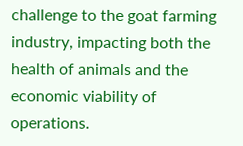challenge to the goat farming industry, impacting both the health of animals and the economic viability of operations.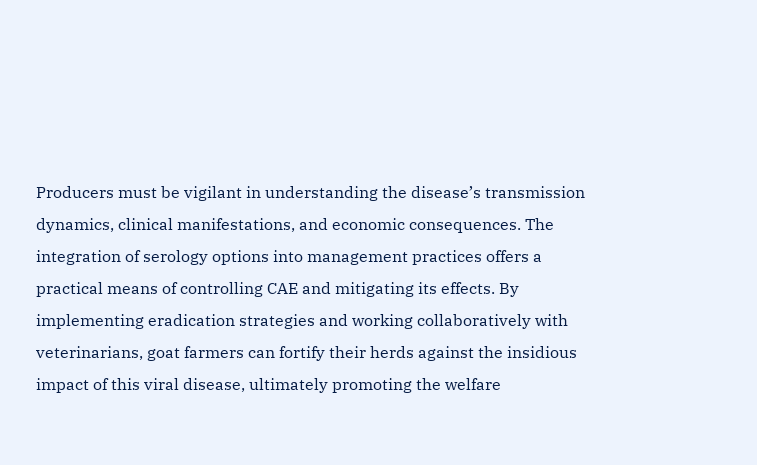Producers must be vigilant in understanding the disease’s transmission dynamics, clinical manifestations, and economic consequences. The integration of serology options into management practices offers a practical means of controlling CAE and mitigating its effects. By implementing eradication strategies and working collaboratively with veterinarians, goat farmers can fortify their herds against the insidious impact of this viral disease, ultimately promoting the welfare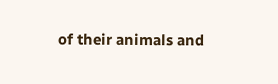of their animals and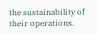the sustainability of their operations.